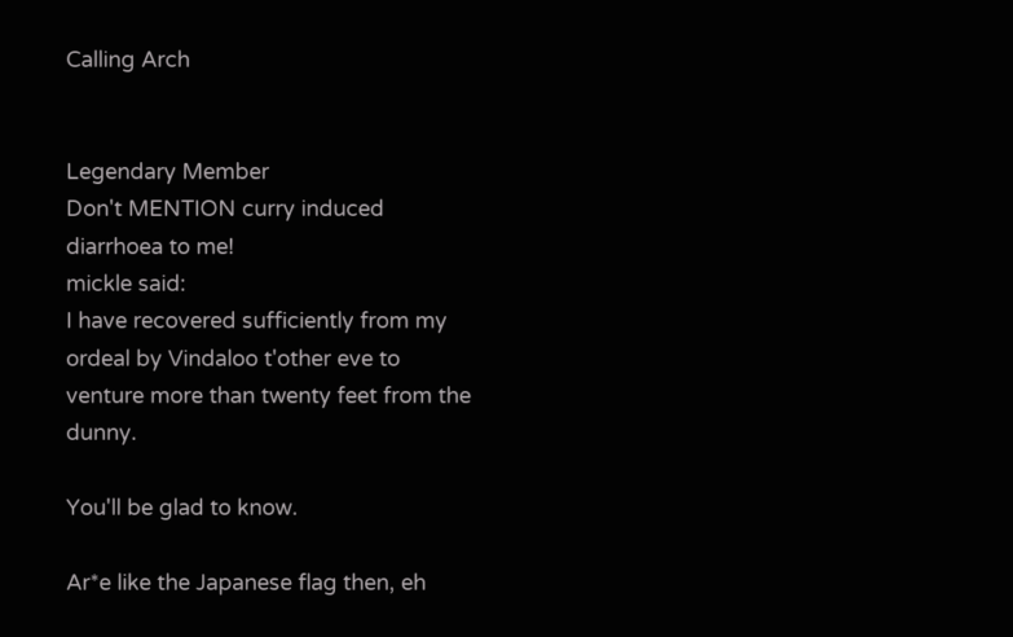Calling Arch


Legendary Member
Don't MENTION curry induced diarrhoea to me!
mickle said:
I have recovered sufficiently from my ordeal by Vindaloo t'other eve to venture more than twenty feet from the dunny.

You'll be glad to know.

Ar*e like the Japanese flag then, eh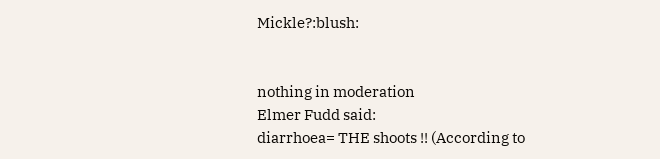Mickle?:blush:


nothing in moderation
Elmer Fudd said:
diarrhoea= THE shoots !! (According to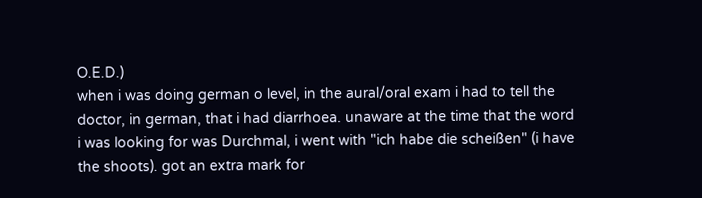O.E.D.)
when i was doing german o level, in the aural/oral exam i had to tell the doctor, in german, that i had diarrhoea. unaware at the time that the word i was looking for was Durchmal, i went with "ich habe die scheißen" (i have the shoots). got an extra mark for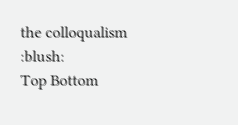the colloqualism :blush:
Top Bottom